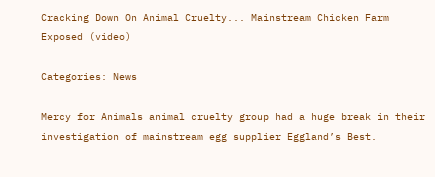Cracking Down On Animal Cruelty... Mainstream Chicken Farm Exposed (video)

Categories: News

Mercy for Animals animal cruelty group had a huge break in their investigation of mainstream egg supplier Eggland’s Best.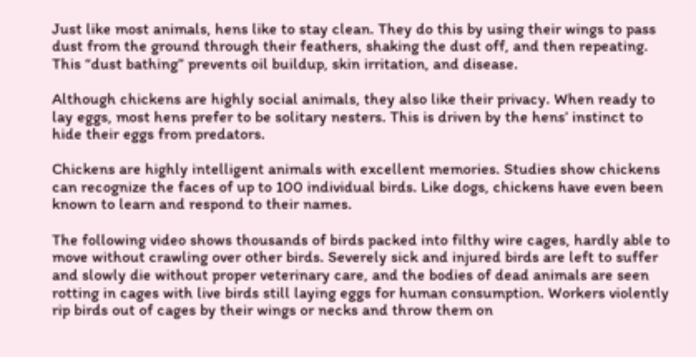Just like most animals, hens like to stay clean. They do this by using their wings to pass dust from the ground through their feathers, shaking the dust off, and then repeating. This “dust bathing” prevents oil buildup, skin irritation, and disease.

Although chickens are highly social animals, they also like their privacy. When ready to lay eggs, most hens prefer to be solitary nesters. This is driven by the hens’ instinct to hide their eggs from predators.

Chickens are highly intelligent animals with excellent memories. Studies show chickens can recognize the faces of up to 100 individual birds. Like dogs, chickens have even been known to learn and respond to their names.

The following video shows thousands of birds packed into filthy wire cages, hardly able to move without crawling over other birds. Severely sick and injured birds are left to suffer and slowly die without proper veterinary care, and the bodies of dead animals are seen rotting in cages with live birds still laying eggs for human consumption. Workers violently rip birds out of cages by their wings or necks and throw them on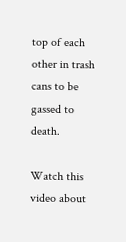top of each other in trash cans to be gassed to death.

Watch this video about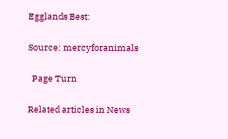Egglands Best:

Source: mercyforanimals

  Page Turn

Related articles in News